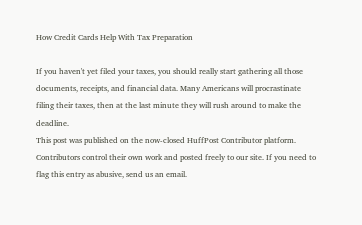How Credit Cards Help With Tax Preparation

If you haven't yet filed your taxes, you should really start gathering all those documents, receipts, and financial data. Many Americans will procrastinate filing their taxes, then at the last minute they will rush around to make the deadline.
This post was published on the now-closed HuffPost Contributor platform. Contributors control their own work and posted freely to our site. If you need to flag this entry as abusive, send us an email.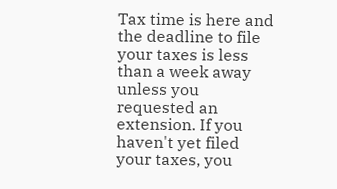Tax time is here and the deadline to file your taxes is less than a week away unless you requested an extension. If you haven't yet filed your taxes, you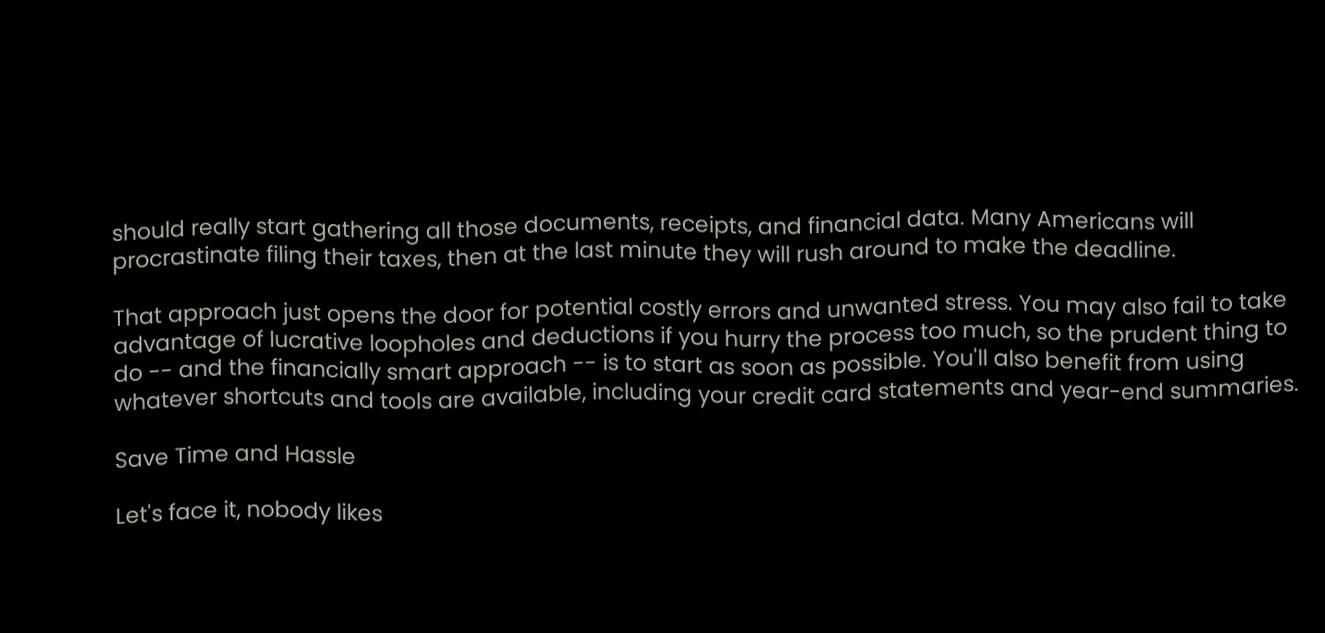should really start gathering all those documents, receipts, and financial data. Many Americans will procrastinate filing their taxes, then at the last minute they will rush around to make the deadline.

That approach just opens the door for potential costly errors and unwanted stress. You may also fail to take advantage of lucrative loopholes and deductions if you hurry the process too much, so the prudent thing to do -- and the financially smart approach -- is to start as soon as possible. You'll also benefit from using whatever shortcuts and tools are available, including your credit card statements and year-end summaries.

Save Time and Hassle

Let's face it, nobody likes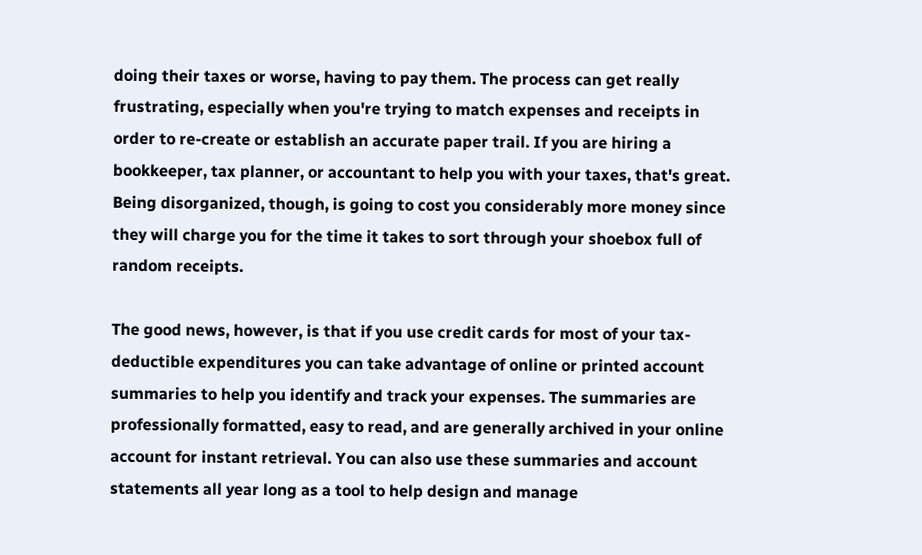doing their taxes or worse, having to pay them. The process can get really frustrating, especially when you're trying to match expenses and receipts in order to re-create or establish an accurate paper trail. If you are hiring a bookkeeper, tax planner, or accountant to help you with your taxes, that's great. Being disorganized, though, is going to cost you considerably more money since they will charge you for the time it takes to sort through your shoebox full of random receipts.

The good news, however, is that if you use credit cards for most of your tax-deductible expenditures you can take advantage of online or printed account summaries to help you identify and track your expenses. The summaries are professionally formatted, easy to read, and are generally archived in your online account for instant retrieval. You can also use these summaries and account statements all year long as a tool to help design and manage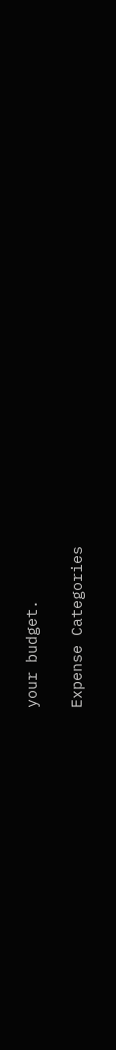your budget.

Expense Categories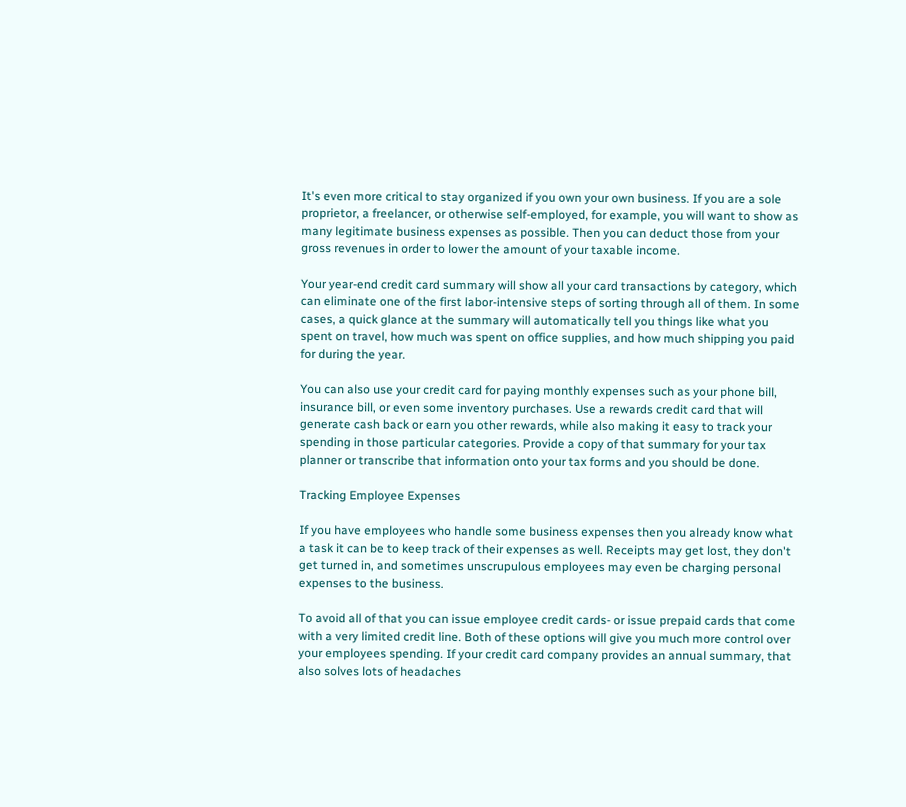It's even more critical to stay organized if you own your own business. If you are a sole proprietor, a freelancer, or otherwise self-employed, for example, you will want to show as many legitimate business expenses as possible. Then you can deduct those from your gross revenues in order to lower the amount of your taxable income.

Your year-end credit card summary will show all your card transactions by category, which can eliminate one of the first labor-intensive steps of sorting through all of them. In some cases, a quick glance at the summary will automatically tell you things like what you spent on travel, how much was spent on office supplies, and how much shipping you paid for during the year.

You can also use your credit card for paying monthly expenses such as your phone bill, insurance bill, or even some inventory purchases. Use a rewards credit card that will generate cash back or earn you other rewards, while also making it easy to track your spending in those particular categories. Provide a copy of that summary for your tax planner or transcribe that information onto your tax forms and you should be done.

Tracking Employee Expenses

If you have employees who handle some business expenses then you already know what a task it can be to keep track of their expenses as well. Receipts may get lost, they don't get turned in, and sometimes unscrupulous employees may even be charging personal expenses to the business.

To avoid all of that you can issue employee credit cards- or issue prepaid cards that come with a very limited credit line. Both of these options will give you much more control over your employees spending. If your credit card company provides an annual summary, that also solves lots of headaches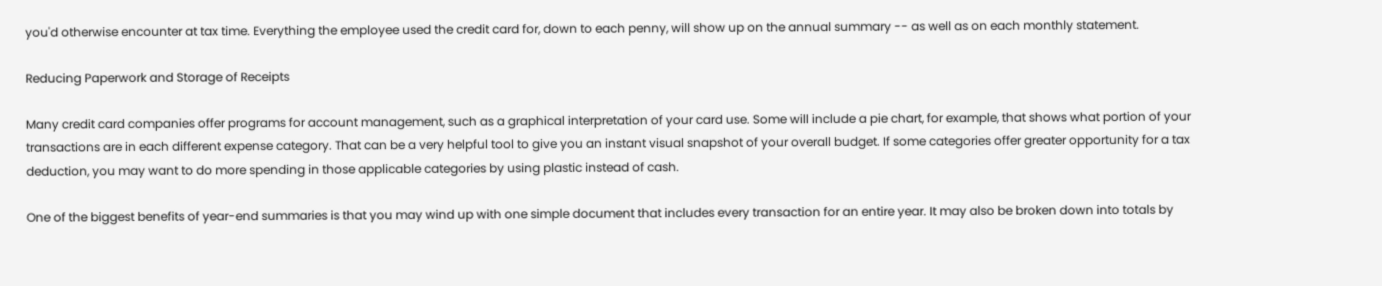you'd otherwise encounter at tax time. Everything the employee used the credit card for, down to each penny, will show up on the annual summary -- as well as on each monthly statement.

Reducing Paperwork and Storage of Receipts

Many credit card companies offer programs for account management, such as a graphical interpretation of your card use. Some will include a pie chart, for example, that shows what portion of your transactions are in each different expense category. That can be a very helpful tool to give you an instant visual snapshot of your overall budget. If some categories offer greater opportunity for a tax deduction, you may want to do more spending in those applicable categories by using plastic instead of cash.

One of the biggest benefits of year-end summaries is that you may wind up with one simple document that includes every transaction for an entire year. It may also be broken down into totals by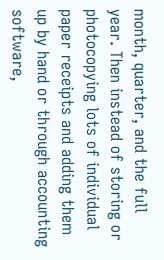month, quarter, and the full year. Then instead of storing or photocopying lots of individual paper receipts and adding them up by hand or through accounting software,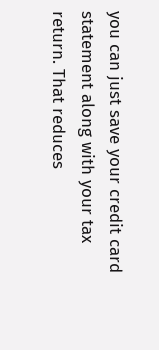you can just save your credit card statement along with your tax return. That reduces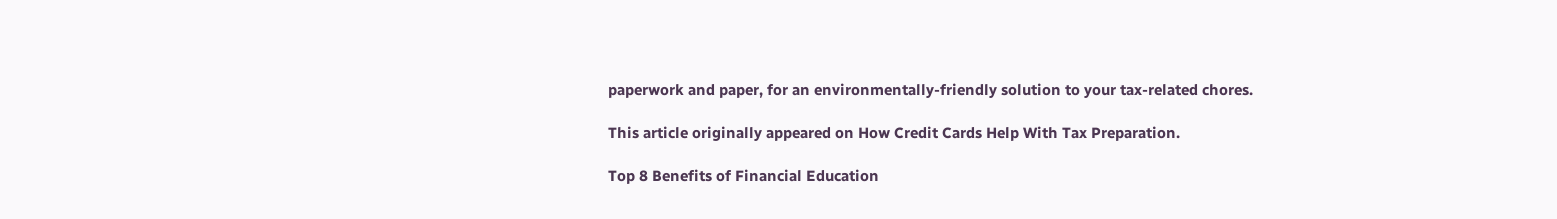paperwork and paper, for an environmentally-friendly solution to your tax-related chores.

This article originally appeared on How Credit Cards Help With Tax Preparation.

Top 8 Benefits of Financial Education